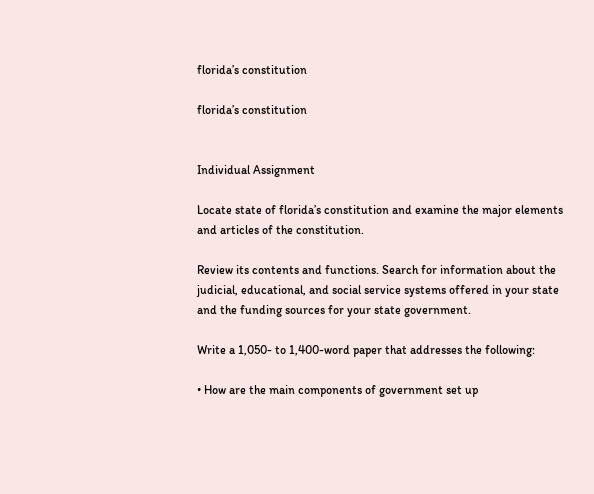florida’s constitution

florida’s constitution


Individual Assignment

Locate state of florida’s constitution and examine the major elements and articles of the constitution.

Review its contents and functions. Search for information about the judicial, educational, and social service systems offered in your state and the funding sources for your state government.

Write a 1,050- to 1,400-word paper that addresses the following:

• How are the main components of government set up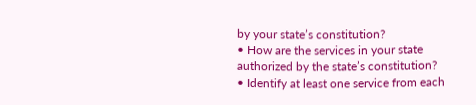by your state’s constitution?
• How are the services in your state authorized by the state’s constitution?
• Identify at least one service from each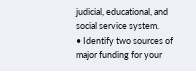judicial, educational, and social service system.
• Identify two sources of major funding for your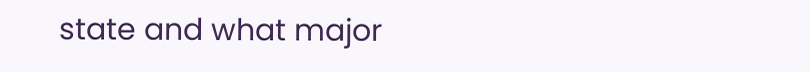state and what major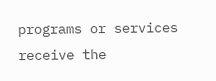programs or services receive the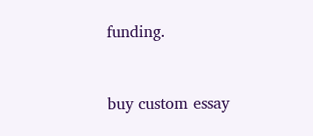funding.



buy custom essay